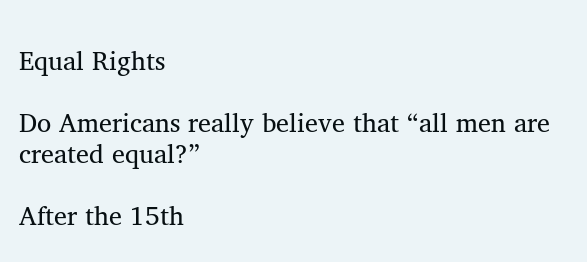Equal Rights

Do Americans really believe that “all men are created equal?”

After the 15th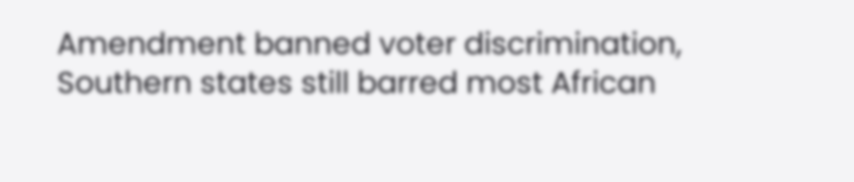Amendment banned voter discrimination, Southern states still barred most African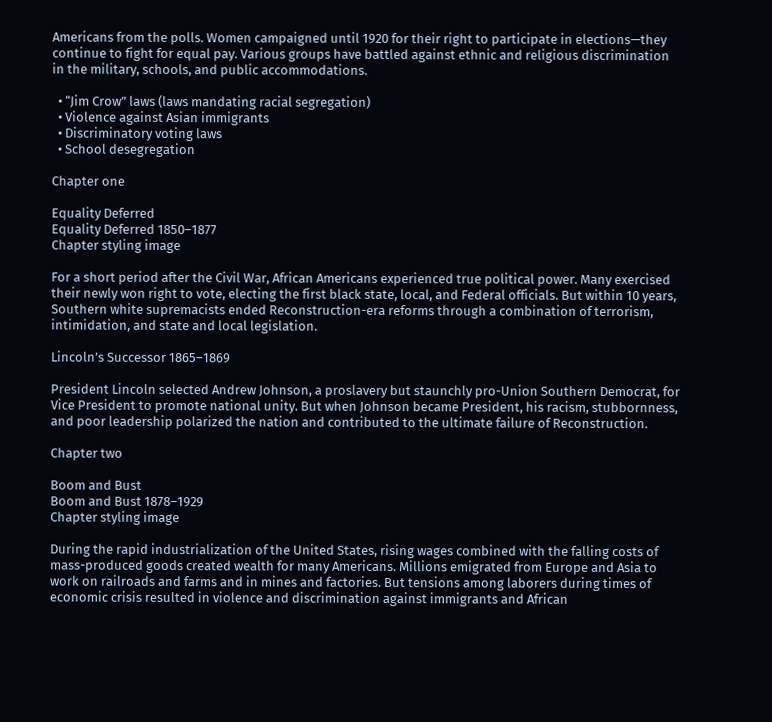Americans from the polls. Women campaigned until 1920 for their right to participate in elections—they continue to fight for equal pay. Various groups have battled against ethnic and religious discrimination in the military, schools, and public accommodations.

  • “Jim Crow” laws (laws mandating racial segregation)
  • Violence against Asian immigrants
  • Discriminatory voting laws
  • School desegregation

Chapter one

Equality Deferred
Equality Deferred 1850–1877
Chapter styling image

For a short period after the Civil War, African Americans experienced true political power. Many exercised their newly won right to vote, electing the first black state, local, and Federal officials. But within 10 years, Southern white supremacists ended Reconstruction-era reforms through a combination of terrorism, intimidation, and state and local legislation.

Lincoln’s Successor 1865–1869

President Lincoln selected Andrew Johnson, a proslavery but staunchly pro-Union Southern Democrat, for Vice President to promote national unity. But when Johnson became President, his racism, stubbornness, and poor leadership polarized the nation and contributed to the ultimate failure of Reconstruction.

Chapter two

Boom and Bust
Boom and Bust 1878–1929
Chapter styling image

During the rapid industrialization of the United States, rising wages combined with the falling costs of mass-produced goods created wealth for many Americans. Millions emigrated from Europe and Asia to work on railroads and farms and in mines and factories. But tensions among laborers during times of economic crisis resulted in violence and discrimination against immigrants and African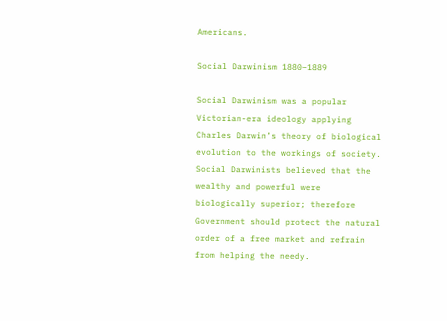Americans.

Social Darwinism 1880–1889

Social Darwinism was a popular Victorian-era ideology applying Charles Darwin’s theory of biological evolution to the workings of society. Social Darwinists believed that the wealthy and powerful were biologically superior; therefore Government should protect the natural order of a free market and refrain from helping the needy.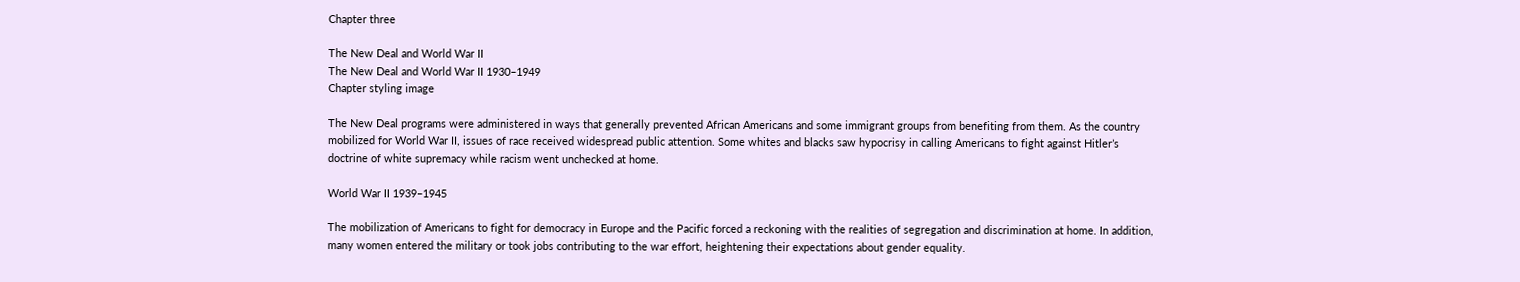Chapter three

The New Deal and World War II
The New Deal and World War II 1930–1949
Chapter styling image

The New Deal programs were administered in ways that generally prevented African Americans and some immigrant groups from benefiting from them. As the country mobilized for World War II, issues of race received widespread public attention. Some whites and blacks saw hypocrisy in calling Americans to fight against Hitler’s doctrine of white supremacy while racism went unchecked at home.

World War II 1939–1945

The mobilization of Americans to fight for democracy in Europe and the Pacific forced a reckoning with the realities of segregation and discrimination at home. In addition, many women entered the military or took jobs contributing to the war effort, heightening their expectations about gender equality.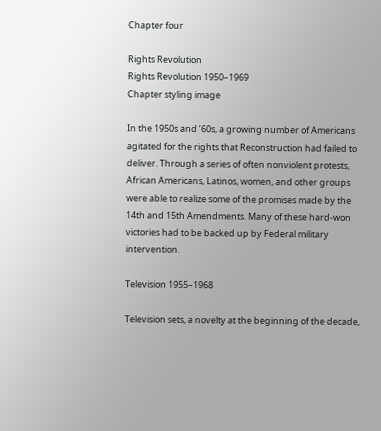Chapter four

Rights Revolution
Rights Revolution 1950–1969
Chapter styling image

In the 1950s and ’60s, a growing number of Americans agitated for the rights that Reconstruction had failed to deliver. Through a series of often nonviolent protests, African Americans, Latinos, women, and other groups were able to realize some of the promises made by the 14th and 15th Amendments. Many of these hard-won victories had to be backed up by Federal military intervention.

Television 1955–1968

Television sets, a novelty at the beginning of the decade,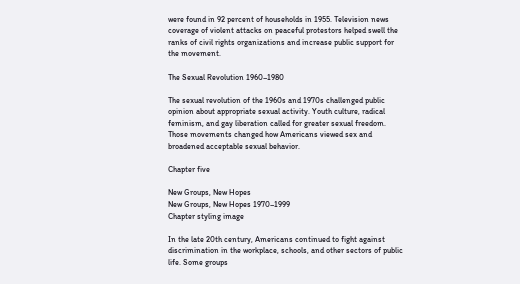were found in 92 percent of households in 1955. Television news coverage of violent attacks on peaceful protestors helped swell the ranks of civil rights organizations and increase public support for the movement.

The Sexual Revolution 1960–1980

The sexual revolution of the 1960s and 1970s challenged public opinion about appropriate sexual activity. Youth culture, radical feminism, and gay liberation called for greater sexual freedom. Those movements changed how Americans viewed sex and broadened acceptable sexual behavior.

Chapter five

New Groups, New Hopes
New Groups, New Hopes 1970–1999
Chapter styling image

In the late 20th century, Americans continued to fight against discrimination in the workplace, schools, and other sectors of public life. Some groups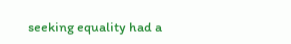seeking equality had a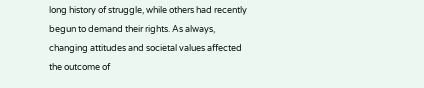long history of struggle, while others had recently begun to demand their rights. As always, changing attitudes and societal values affected the outcome of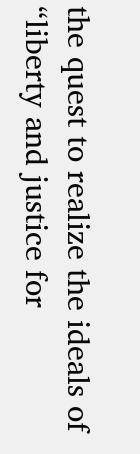the quest to realize the ideals of “liberty and justice for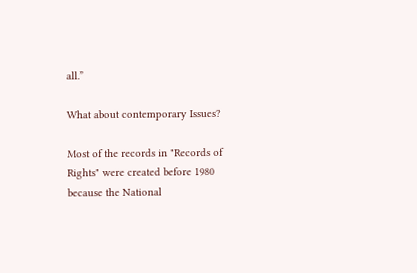all.”

What about contemporary Issues?

Most of the records in "Records of Rights" were created before 1980 because the National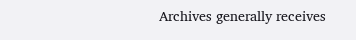Archives generally receives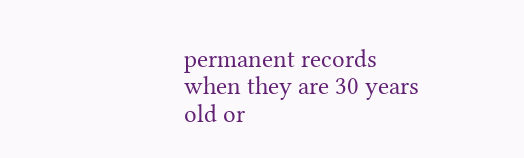permanent records when they are 30 years old or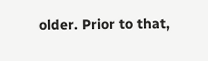older. Prior to that,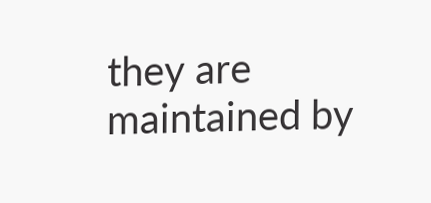they are maintained by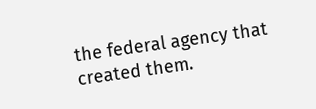the federal agency that created them.